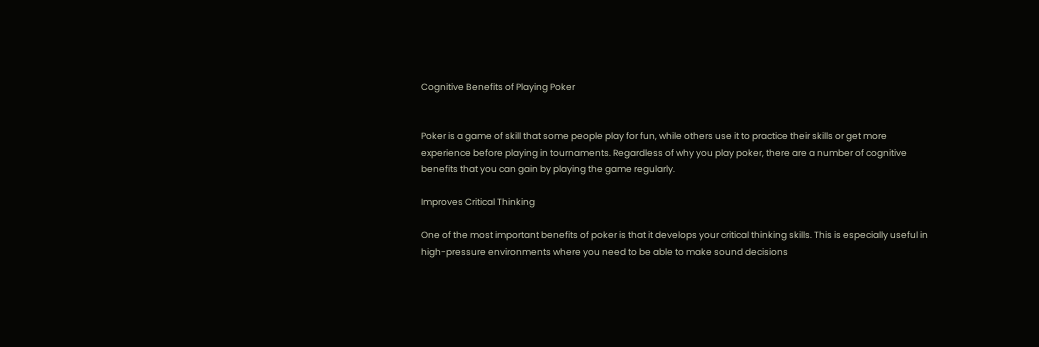Cognitive Benefits of Playing Poker


Poker is a game of skill that some people play for fun, while others use it to practice their skills or get more experience before playing in tournaments. Regardless of why you play poker, there are a number of cognitive benefits that you can gain by playing the game regularly.

Improves Critical Thinking

One of the most important benefits of poker is that it develops your critical thinking skills. This is especially useful in high-pressure environments where you need to be able to make sound decisions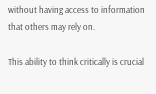without having access to information that others may rely on.

This ability to think critically is crucial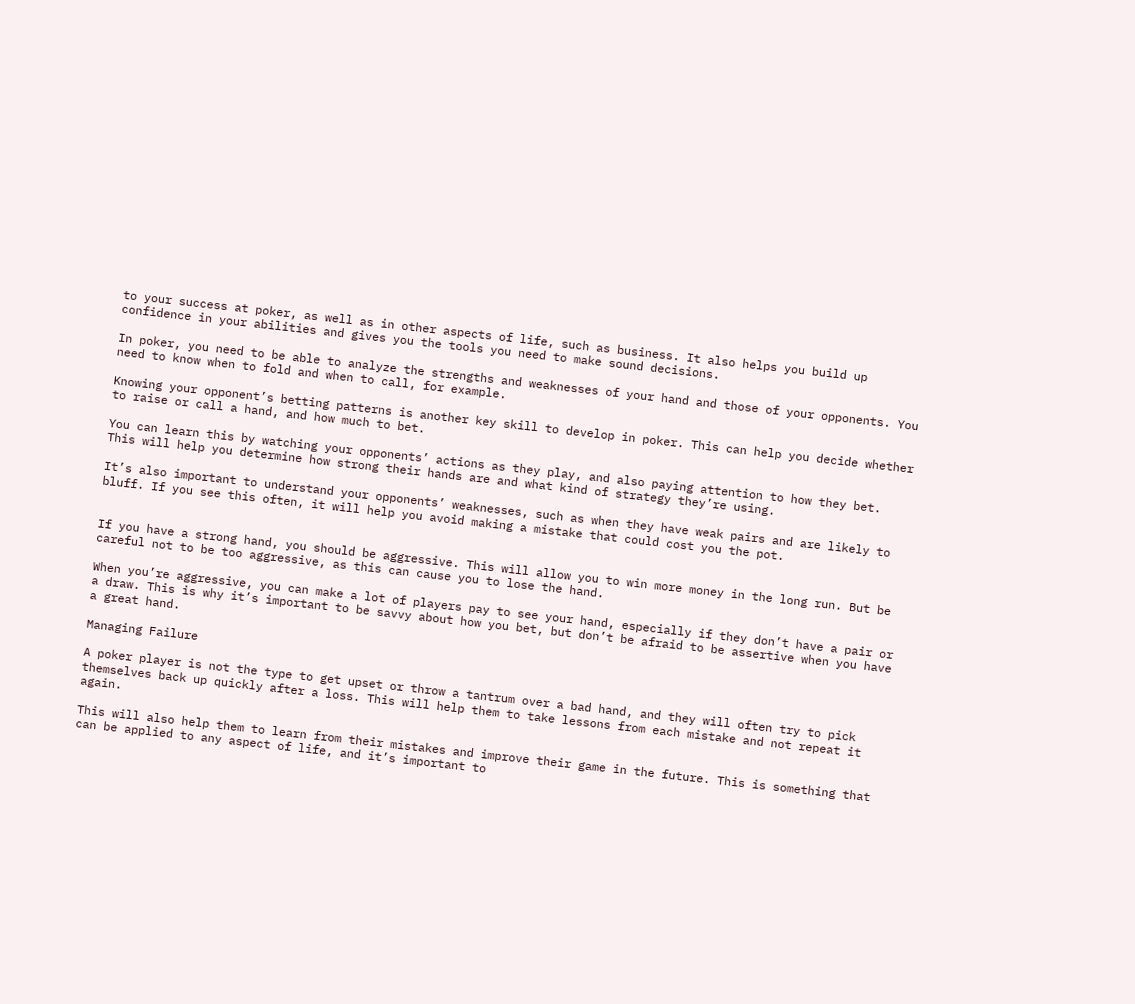to your success at poker, as well as in other aspects of life, such as business. It also helps you build up confidence in your abilities and gives you the tools you need to make sound decisions.

In poker, you need to be able to analyze the strengths and weaknesses of your hand and those of your opponents. You need to know when to fold and when to call, for example.

Knowing your opponent’s betting patterns is another key skill to develop in poker. This can help you decide whether to raise or call a hand, and how much to bet.

You can learn this by watching your opponents’ actions as they play, and also paying attention to how they bet. This will help you determine how strong their hands are and what kind of strategy they’re using.

It’s also important to understand your opponents’ weaknesses, such as when they have weak pairs and are likely to bluff. If you see this often, it will help you avoid making a mistake that could cost you the pot.


If you have a strong hand, you should be aggressive. This will allow you to win more money in the long run. But be careful not to be too aggressive, as this can cause you to lose the hand.

When you’re aggressive, you can make a lot of players pay to see your hand, especially if they don’t have a pair or a draw. This is why it’s important to be savvy about how you bet, but don’t be afraid to be assertive when you have a great hand.

Managing Failure

A poker player is not the type to get upset or throw a tantrum over a bad hand, and they will often try to pick themselves back up quickly after a loss. This will help them to take lessons from each mistake and not repeat it again.

This will also help them to learn from their mistakes and improve their game in the future. This is something that can be applied to any aspect of life, and it’s important to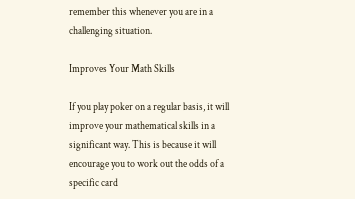remember this whenever you are in a challenging situation.

Improves Your Math Skills

If you play poker on a regular basis, it will improve your mathematical skills in a significant way. This is because it will encourage you to work out the odds of a specific card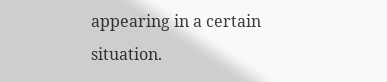appearing in a certain situation.